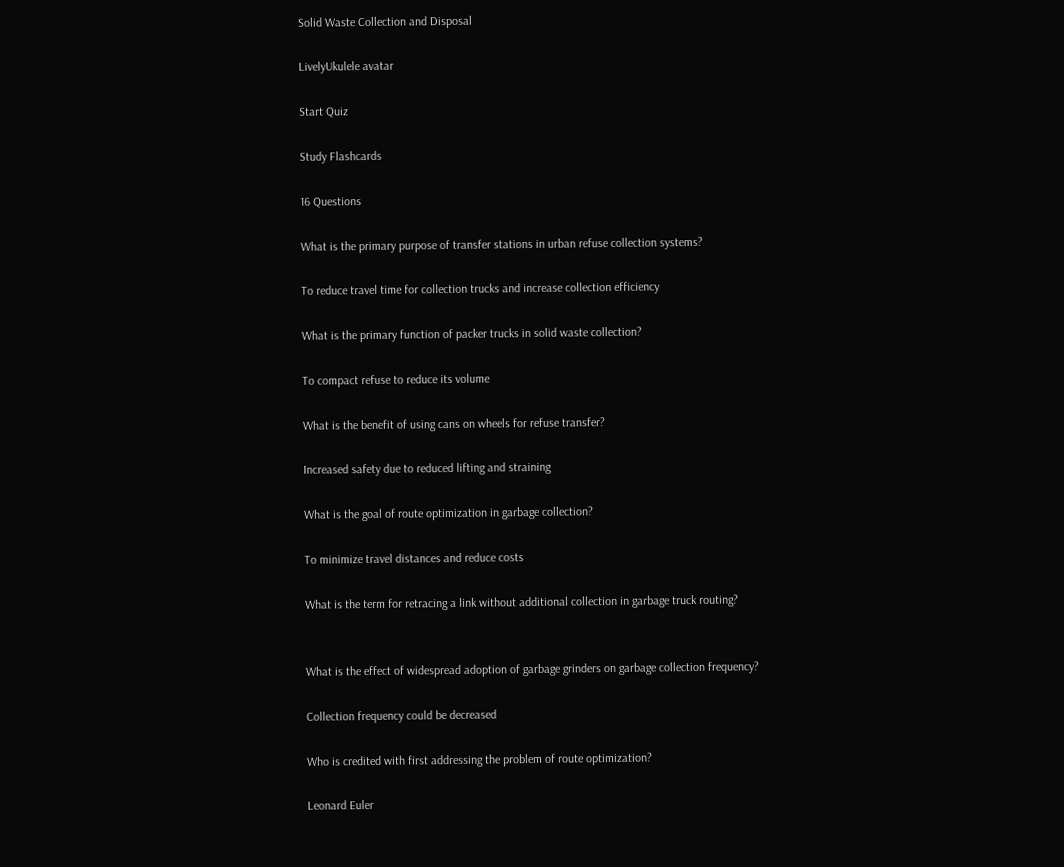Solid Waste Collection and Disposal

LivelyUkulele avatar

Start Quiz

Study Flashcards

16 Questions

What is the primary purpose of transfer stations in urban refuse collection systems?

To reduce travel time for collection trucks and increase collection efficiency

What is the primary function of packer trucks in solid waste collection?

To compact refuse to reduce its volume

What is the benefit of using cans on wheels for refuse transfer?

Increased safety due to reduced lifting and straining

What is the goal of route optimization in garbage collection?

To minimize travel distances and reduce costs

What is the term for retracing a link without additional collection in garbage truck routing?


What is the effect of widespread adoption of garbage grinders on garbage collection frequency?

Collection frequency could be decreased

Who is credited with first addressing the problem of route optimization?

Leonard Euler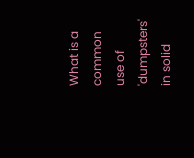What is a common use of 'dumpsters' in solid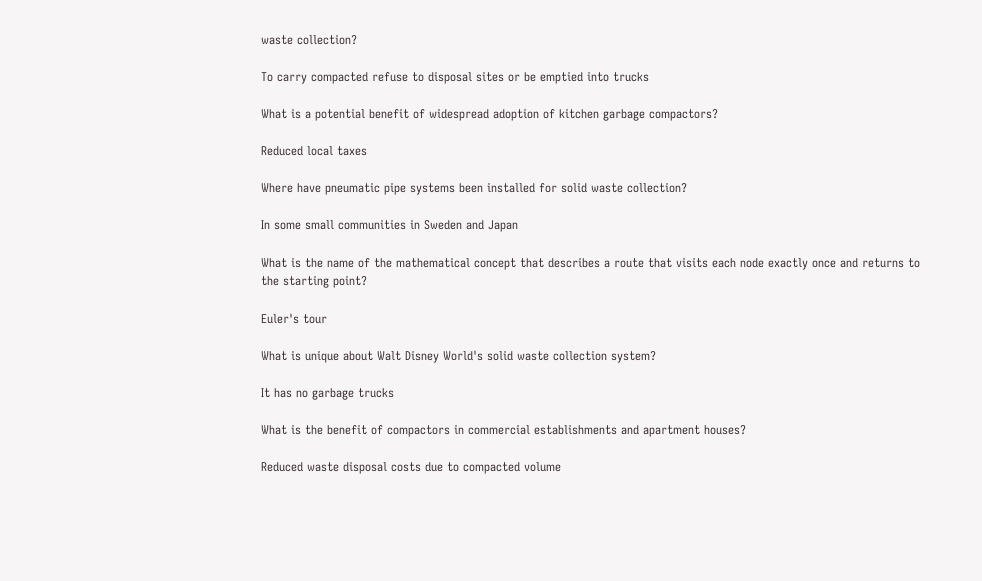waste collection?

To carry compacted refuse to disposal sites or be emptied into trucks

What is a potential benefit of widespread adoption of kitchen garbage compactors?

Reduced local taxes

Where have pneumatic pipe systems been installed for solid waste collection?

In some small communities in Sweden and Japan

What is the name of the mathematical concept that describes a route that visits each node exactly once and returns to the starting point?

Euler's tour

What is unique about Walt Disney World's solid waste collection system?

It has no garbage trucks

What is the benefit of compactors in commercial establishments and apartment houses?

Reduced waste disposal costs due to compacted volume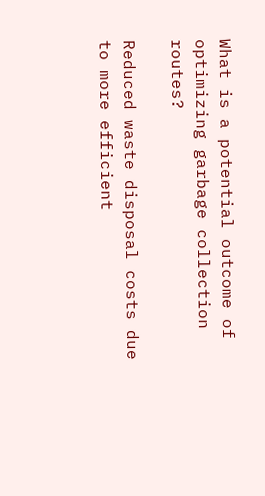What is a potential outcome of optimizing garbage collection routes?

Reduced waste disposal costs due to more efficient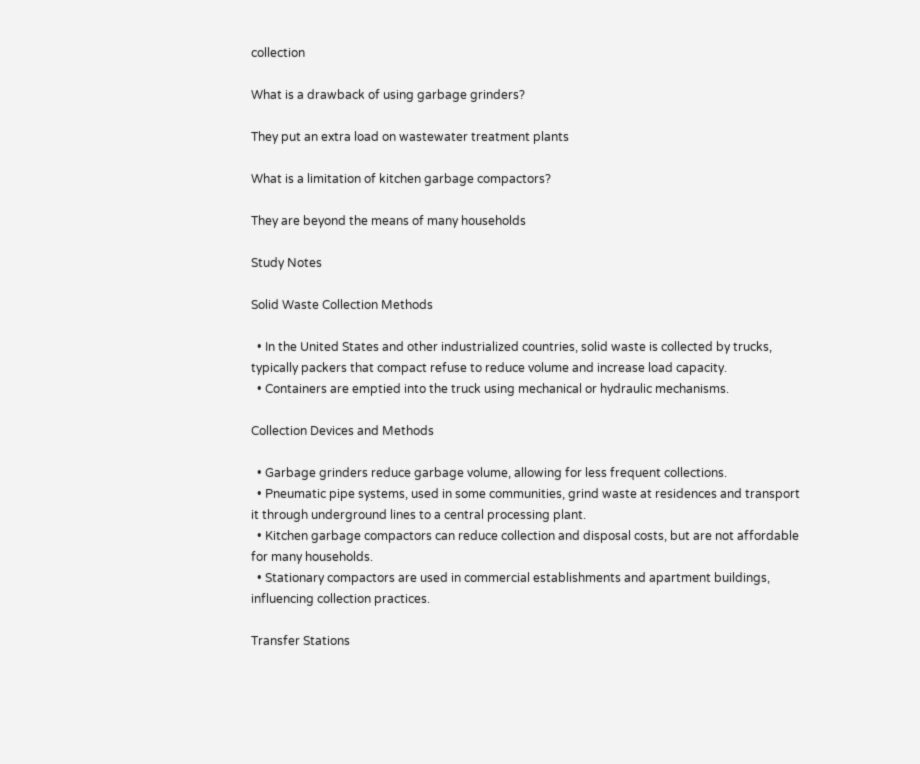collection

What is a drawback of using garbage grinders?

They put an extra load on wastewater treatment plants

What is a limitation of kitchen garbage compactors?

They are beyond the means of many households

Study Notes

Solid Waste Collection Methods

  • In the United States and other industrialized countries, solid waste is collected by trucks, typically packers that compact refuse to reduce volume and increase load capacity.
  • Containers are emptied into the truck using mechanical or hydraulic mechanisms.

Collection Devices and Methods

  • Garbage grinders reduce garbage volume, allowing for less frequent collections.
  • Pneumatic pipe systems, used in some communities, grind waste at residences and transport it through underground lines to a central processing plant.
  • Kitchen garbage compactors can reduce collection and disposal costs, but are not affordable for many households.
  • Stationary compactors are used in commercial establishments and apartment buildings, influencing collection practices.

Transfer Stations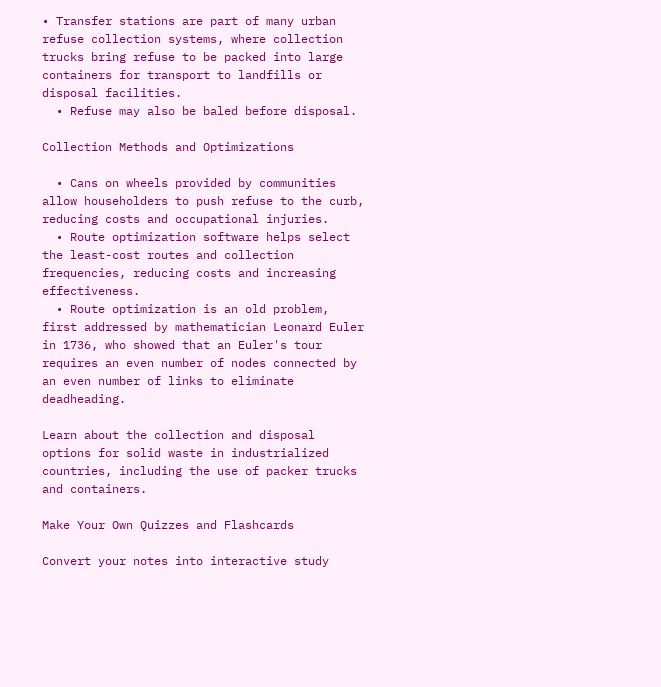• Transfer stations are part of many urban refuse collection systems, where collection trucks bring refuse to be packed into large containers for transport to landfills or disposal facilities.
  • Refuse may also be baled before disposal.

Collection Methods and Optimizations

  • Cans on wheels provided by communities allow householders to push refuse to the curb, reducing costs and occupational injuries.
  • Route optimization software helps select the least-cost routes and collection frequencies, reducing costs and increasing effectiveness.
  • Route optimization is an old problem, first addressed by mathematician Leonard Euler in 1736, who showed that an Euler's tour requires an even number of nodes connected by an even number of links to eliminate deadheading.

Learn about the collection and disposal options for solid waste in industrialized countries, including the use of packer trucks and containers.

Make Your Own Quizzes and Flashcards

Convert your notes into interactive study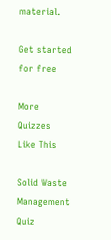material.

Get started for free

More Quizzes Like This

Solid Waste Management Quiz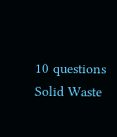10 questions
Solid Waste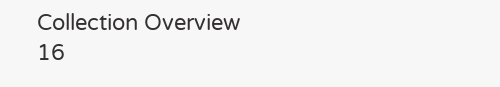Collection Overview
16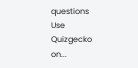questions
Use Quizgecko on...